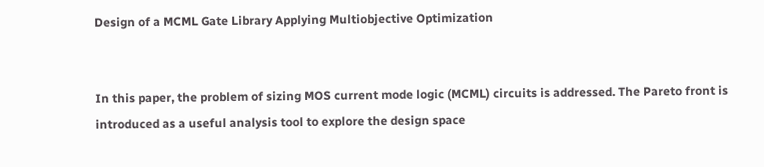Design of a MCML Gate Library Applying Multiobjective Optimization


In this paper, the problem of sizing MOS current mode logic (MCML) circuits is addressed. The Pareto front is introduced as a useful analysis tool to explore the design space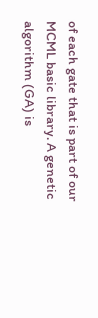of each gate that is part of our MCML basic library. A genetic algorithm (GA) is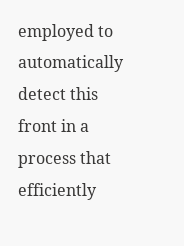employed to automatically detect this front in a process that efficiently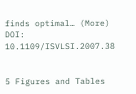finds optimal… (More)
DOI: 10.1109/ISVLSI.2007.38


5 Figures and Tables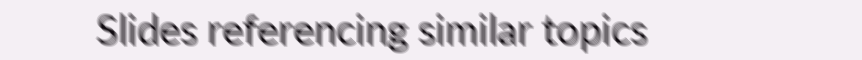Slides referencing similar topics